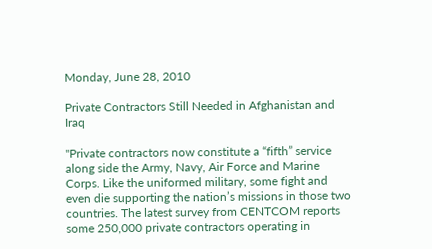Monday, June 28, 2010

Private Contractors Still Needed in Afghanistan and Iraq

"Private contractors now constitute a “fifth” service along side the Army, Navy, Air Force and Marine Corps. Like the uniformed military, some fight and even die supporting the nation’s missions in those two countries. The latest survey from CENTCOM reports some 250,000 private contractors operating in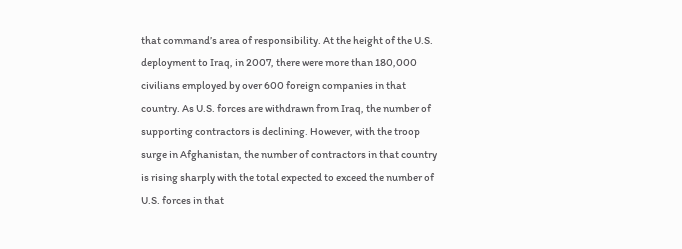that command’s area of responsibility. At the height of the U.S. deployment to Iraq, in 2007, there were more than 180,000 civilians employed by over 600 foreign companies in that country. As U.S. forces are withdrawn from Iraq, the number of supporting contractors is declining. However, with the troop surge in Afghanistan, the number of contractors in that country is rising sharply with the total expected to exceed the number of U.S. forces in that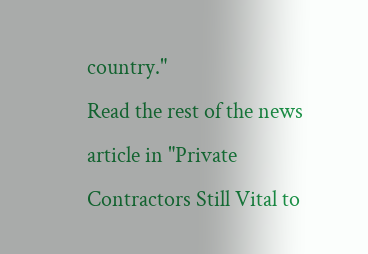country."
Read the rest of the news article in "Private Contractors Still Vital to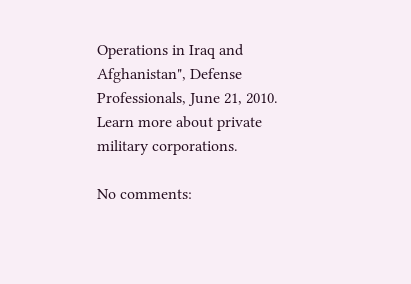Operations in Iraq and Afghanistan", Defense Professionals, June 21, 2010.  Learn more about private military corporations.

No comments: